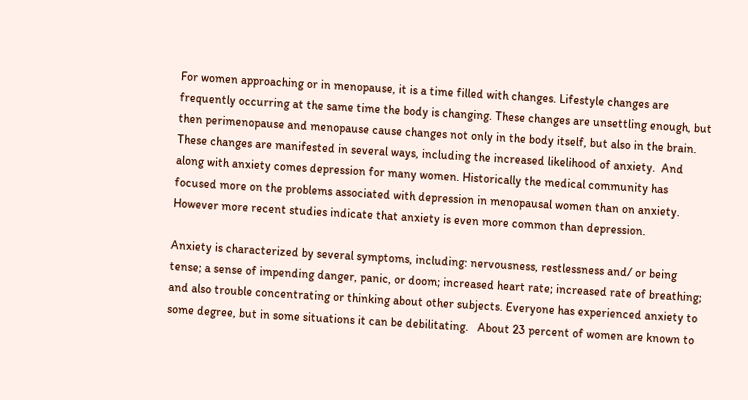For women approaching or in menopause, it is a time filled with changes. Lifestyle changes are frequently occurring at the same time the body is changing. These changes are unsettling enough, but then perimenopause and menopause cause changes not only in the body itself, but also in the brain.  These changes are manifested in several ways, including the increased likelihood of anxiety.  And along with anxiety comes depression for many women. Historically the medical community has focused more on the problems associated with depression in menopausal women than on anxiety. However more recent studies indicate that anxiety is even more common than depression.

Anxiety is characterized by several symptoms, including: nervousness, restlessness and/ or being tense; a sense of impending danger, panic, or doom; increased heart rate; increased rate of breathing; and also trouble concentrating or thinking about other subjects. Everyone has experienced anxiety to some degree, but in some situations it can be debilitating.   About 23 percent of women are known to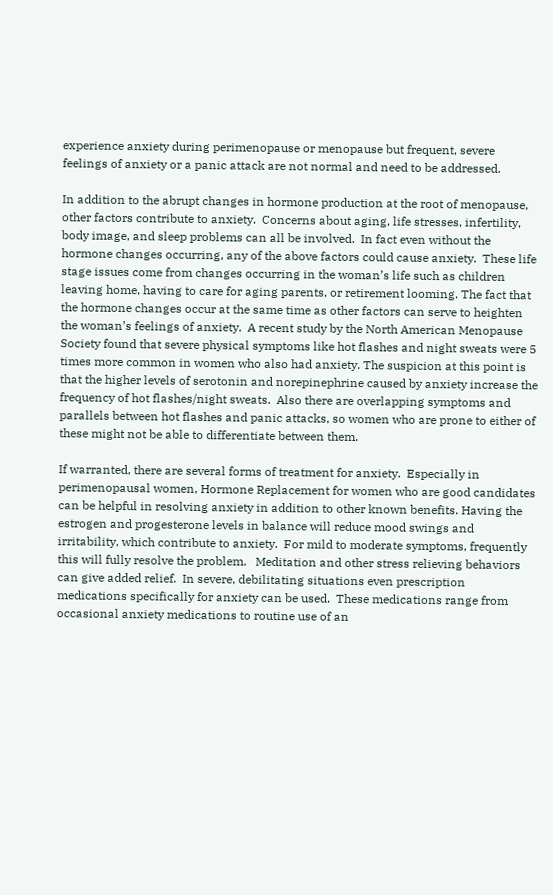experience anxiety during perimenopause or menopause but frequent, severe feelings of anxiety or a panic attack are not normal and need to be addressed.

In addition to the abrupt changes in hormone production at the root of menopause, other factors contribute to anxiety.  Concerns about aging, life stresses, infertility, body image, and sleep problems can all be involved.  In fact even without the hormone changes occurring, any of the above factors could cause anxiety.  These life stage issues come from changes occurring in the woman’s life such as children leaving home, having to care for aging parents, or retirement looming. The fact that the hormone changes occur at the same time as other factors can serve to heighten the woman’s feelings of anxiety.  A recent study by the North American Menopause Society found that severe physical symptoms like hot flashes and night sweats were 5 times more common in women who also had anxiety. The suspicion at this point is that the higher levels of serotonin and norepinephrine caused by anxiety increase the frequency of hot flashes/night sweats.  Also there are overlapping symptoms and parallels between hot flashes and panic attacks, so women who are prone to either of these might not be able to differentiate between them.

If warranted, there are several forms of treatment for anxiety.  Especially in perimenopausal women, Hormone Replacement for women who are good candidates can be helpful in resolving anxiety in addition to other known benefits. Having the estrogen and progesterone levels in balance will reduce mood swings and irritability, which contribute to anxiety.  For mild to moderate symptoms, frequently this will fully resolve the problem.   Meditation and other stress relieving behaviors can give added relief.  In severe, debilitating situations even prescription medications specifically for anxiety can be used.  These medications range from occasional anxiety medications to routine use of an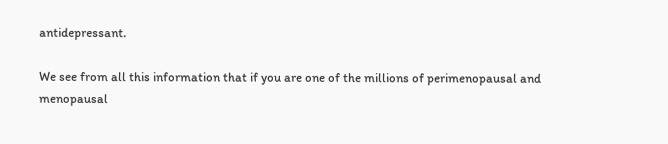antidepressant.

We see from all this information that if you are one of the millions of perimenopausal and menopausal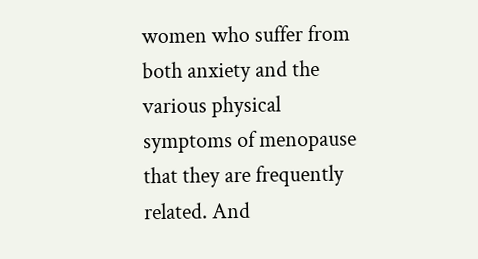women who suffer from both anxiety and the various physical symptoms of menopause that they are frequently related. And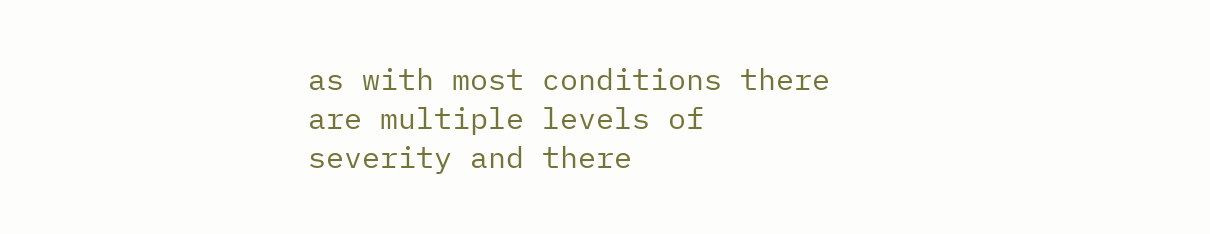as with most conditions there are multiple levels of severity and there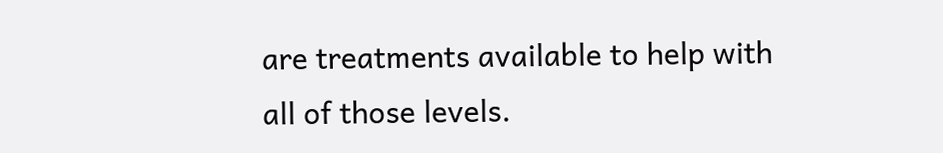are treatments available to help with all of those levels.